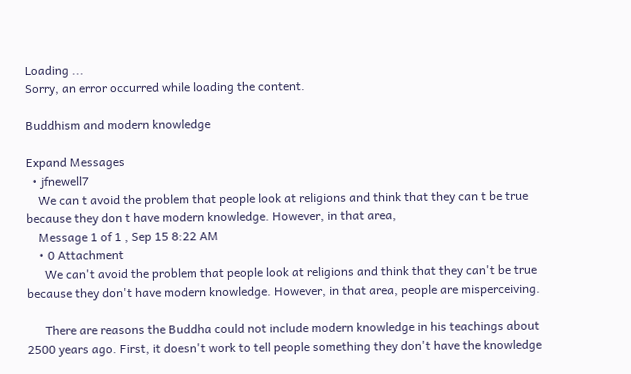Loading ...
Sorry, an error occurred while loading the content.

Buddhism and modern knowledge

Expand Messages
  • jfnewell7
    We can t avoid the problem that people look at religions and think that they can t be true because they don t have modern knowledge. However, in that area,
    Message 1 of 1 , Sep 15 8:22 AM
    • 0 Attachment
      We can't avoid the problem that people look at religions and think that they can't be true because they don't have modern knowledge. However, in that area, people are misperceiving.

      There are reasons the Buddha could not include modern knowledge in his teachings about 2500 years ago. First, it doesn't work to tell people something they don't have the knowledge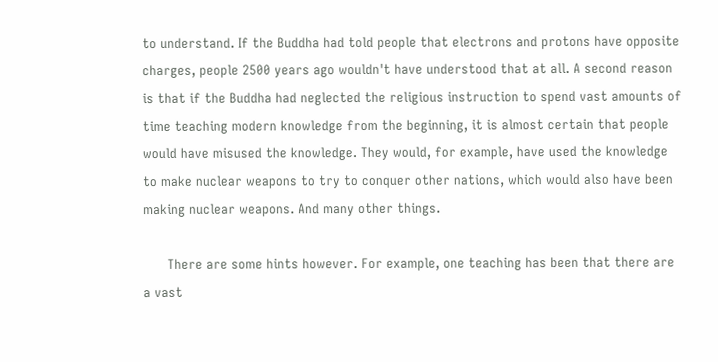to understand. If the Buddha had told people that electrons and protons have opposite charges, people 2500 years ago wouldn't have understood that at all. A second reason is that if the Buddha had neglected the religious instruction to spend vast amounts of time teaching modern knowledge from the beginning, it is almost certain that people would have misused the knowledge. They would, for example, have used the knowledge to make nuclear weapons to try to conquer other nations, which would also have been making nuclear weapons. And many other things.

      There are some hints however. For example, one teaching has been that there are a vast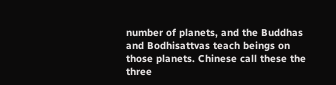number of planets, and the Buddhas and Bodhisattvas teach beings on those planets. Chinese call these the three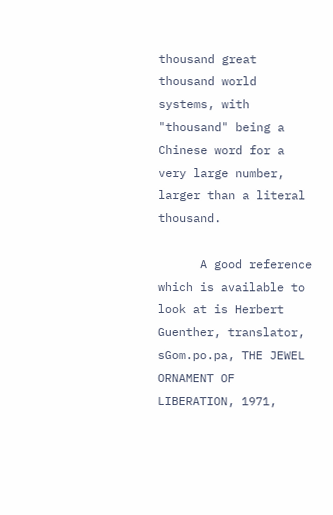thousand great thousand world systems, with "thousand" being a Chinese word for a very large number, larger than a literal thousand.

      A good reference which is available to look at is Herbert Guenther, translator, sGom.po.pa, THE JEWEL ORNAMENT OF LIBERATION, 1971,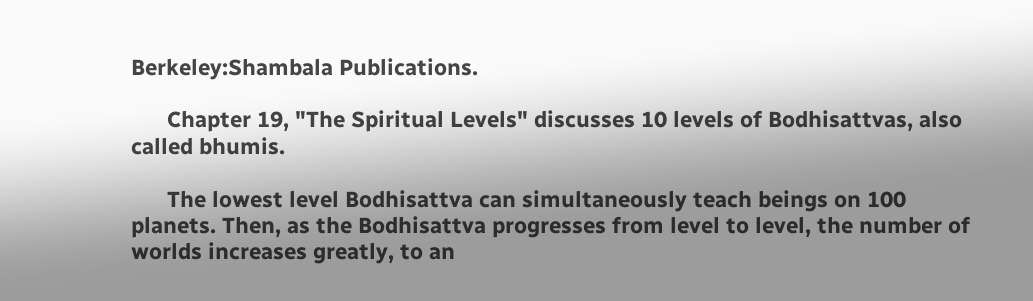Berkeley:Shambala Publications.

      Chapter 19, "The Spiritual Levels" discusses 10 levels of Bodhisattvas, also called bhumis.

      The lowest level Bodhisattva can simultaneously teach beings on 100 planets. Then, as the Bodhisattva progresses from level to level, the number of worlds increases greatly, to an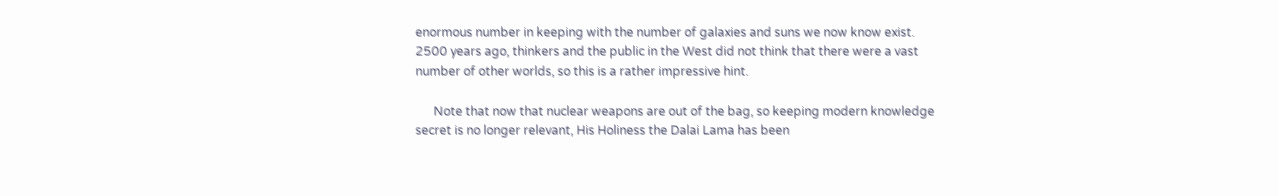enormous number in keeping with the number of galaxies and suns we now know exist. 2500 years ago, thinkers and the public in the West did not think that there were a vast number of other worlds, so this is a rather impressive hint.

      Note that now that nuclear weapons are out of the bag, so keeping modern knowledge secret is no longer relevant, His Holiness the Dalai Lama has been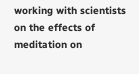working with scientists on the effects of meditation on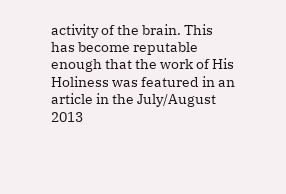activity of the brain. This has become reputable enough that the work of His Holiness was featured in an article in the July/August 2013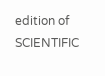edition of SCIENTIFIC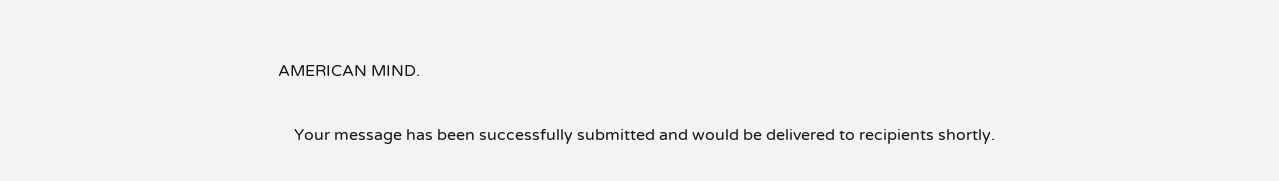AMERICAN MIND.

    Your message has been successfully submitted and would be delivered to recipients shortly.